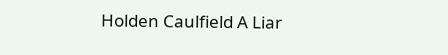Holden Caulfield A Liar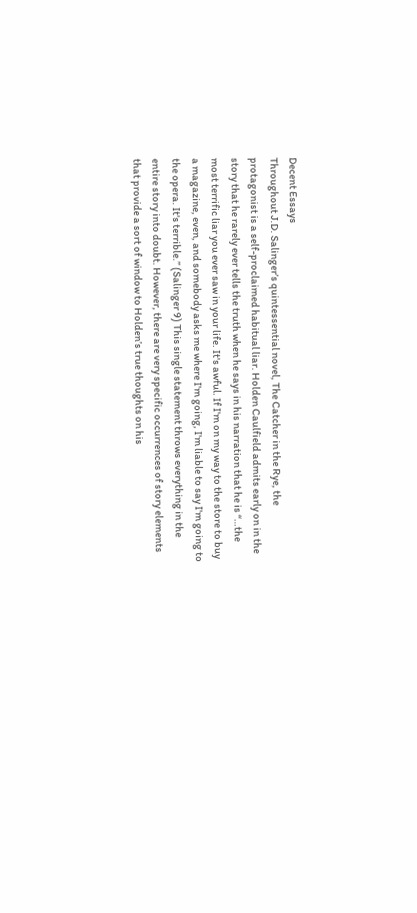Decent Essays
Throughout J.D. Salinger’s quintessential novel, The Catcher in the Rye, the protagonist is a self-proclaimed habitual liar. Holden Caulfield admits early on in the story that he rarely ever tells the truth when he says in his narration that he is “…the most terrific liar you ever saw in your life. It's awful. If I'm on my way to the store to buy a magazine, even, and somebody asks me where I'm going, I'm liable to say I'm going to the opera. It's terrible.” (Salinger 9) This single statement throws everything in the entire story into doubt. However, there are very specific occurrences of story elements that provide a sort of window to Holden’s true thoughts on his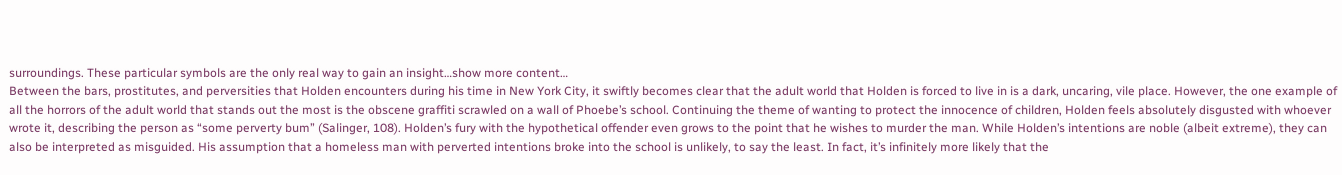surroundings. These particular symbols are the only real way to gain an insight…show more content…
Between the bars, prostitutes, and perversities that Holden encounters during his time in New York City, it swiftly becomes clear that the adult world that Holden is forced to live in is a dark, uncaring, vile place. However, the one example of all the horrors of the adult world that stands out the most is the obscene graffiti scrawled on a wall of Phoebe’s school. Continuing the theme of wanting to protect the innocence of children, Holden feels absolutely disgusted with whoever wrote it, describing the person as “some perverty bum” (Salinger, 108). Holden’s fury with the hypothetical offender even grows to the point that he wishes to murder the man. While Holden’s intentions are noble (albeit extreme), they can also be interpreted as misguided. His assumption that a homeless man with perverted intentions broke into the school is unlikely, to say the least. In fact, it’s infinitely more likely that the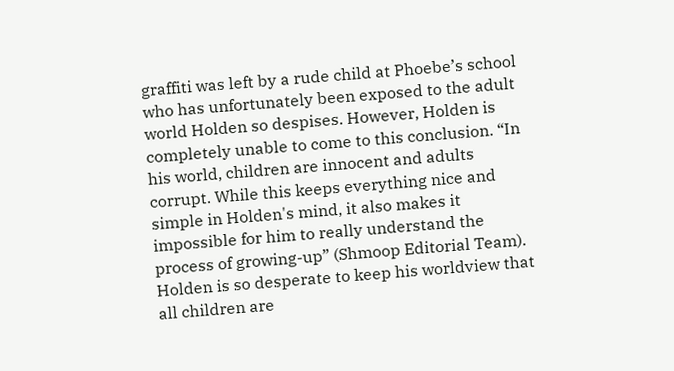graffiti was left by a rude child at Phoebe’s school who has unfortunately been exposed to the adult world Holden so despises. However, Holden is completely unable to come to this conclusion. “In his world, children are innocent and adults corrupt. While this keeps everything nice and simple in Holden's mind, it also makes it impossible for him to really understand the process of growing-up” (Shmoop Editorial Team). Holden is so desperate to keep his worldview that all children are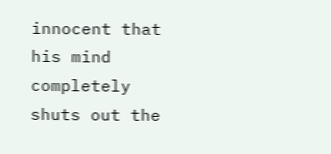innocent that his mind completely shuts out the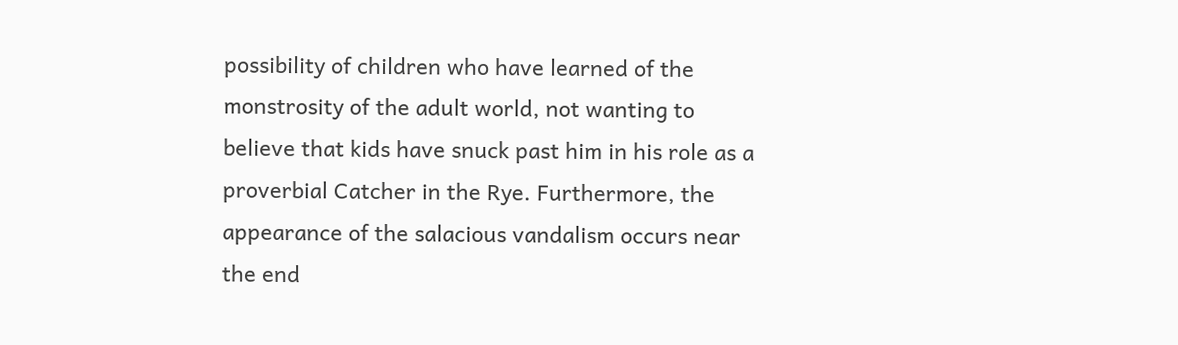possibility of children who have learned of the monstrosity of the adult world, not wanting to believe that kids have snuck past him in his role as a proverbial Catcher in the Rye. Furthermore, the appearance of the salacious vandalism occurs near the end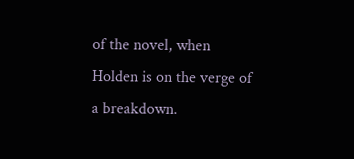of the novel, when Holden is on the verge of a breakdown.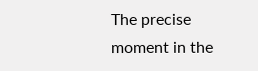The precise moment in the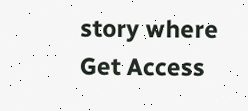story where
Get Access